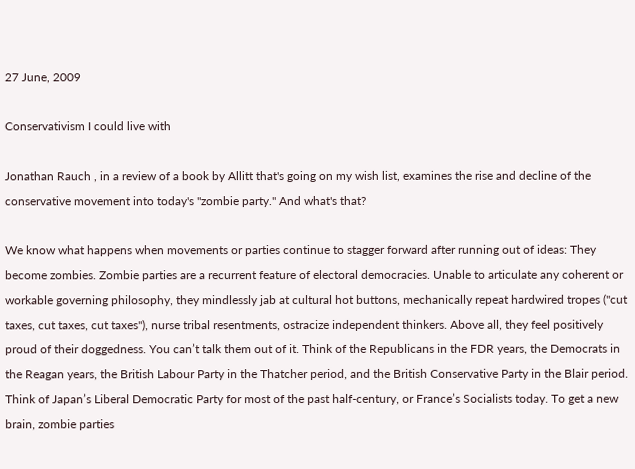27 June, 2009

Conservativism I could live with

Jonathan Rauch , in a review of a book by Allitt that's going on my wish list, examines the rise and decline of the conservative movement into today's "zombie party." And what's that?

We know what happens when movements or parties continue to stagger forward after running out of ideas: They become zombies. Zombie parties are a recurrent feature of electoral democracies. Unable to articulate any coherent or workable governing philosophy, they mindlessly jab at cultural hot buttons, mechanically repeat hardwired tropes ("cut taxes, cut taxes, cut taxes"), nurse tribal resentments, ostracize independent thinkers. Above all, they feel positively proud of their doggedness. You can’t talk them out of it. Think of the Republicans in the FDR years, the Democrats in the Reagan years, the British Labour Party in the Thatcher period, and the British Conservative Party in the Blair period. Think of Japan’s Liberal Democratic Party for most of the past half-century, or France’s Socialists today. To get a new brain, zombie parties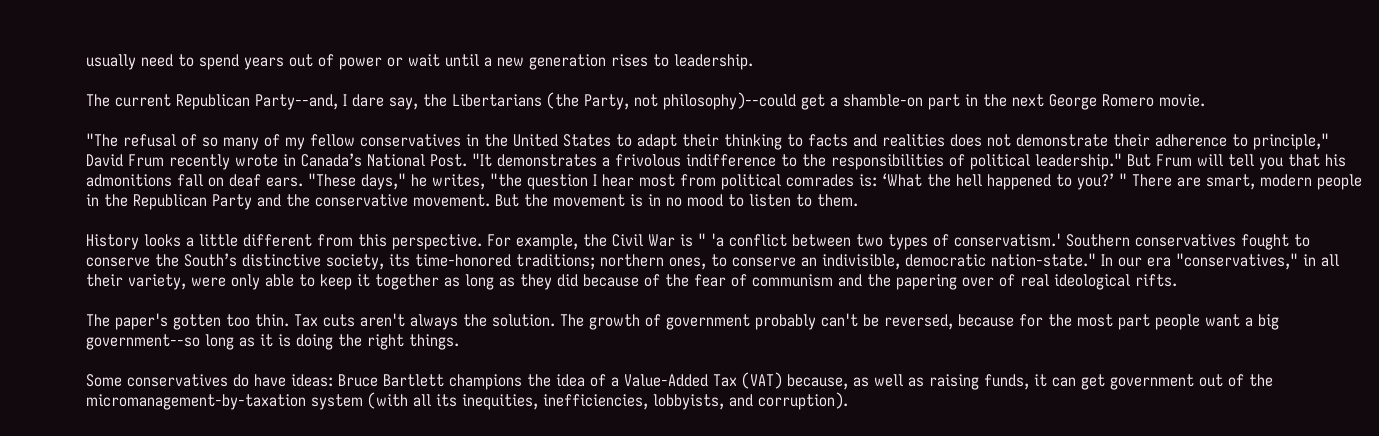usually need to spend years out of power or wait until a new generation rises to leadership.

The current Republican Party--and, I dare say, the Libertarians (the Party, not philosophy)--could get a shamble-on part in the next George Romero movie.

"The refusal of so many of my fellow conservatives in the United States to adapt their thinking to facts and realities does not demonstrate their adherence to principle," David Frum recently wrote in Canada’s National Post. "It demonstrates a frivolous indifference to the responsibilities of political leadership." But Frum will tell you that his admonitions fall on deaf ears. "These days," he writes, "the question I hear most from political comrades is: ‘What the hell happened to you?’ " There are smart, modern people in the Republican Party and the conservative movement. But the movement is in no mood to listen to them.

History looks a little different from this perspective. For example, the Civil War is " 'a conflict between two types of conservatism.' Southern conservatives fought to conserve the South’s distinctive society, its time-honored traditions; northern ones, to conserve an indivisible, democratic nation-state." In our era "conservatives," in all their variety, were only able to keep it together as long as they did because of the fear of communism and the papering over of real ideological rifts.

The paper's gotten too thin. Tax cuts aren't always the solution. The growth of government probably can't be reversed, because for the most part people want a big government--so long as it is doing the right things.

Some conservatives do have ideas: Bruce Bartlett champions the idea of a Value-Added Tax (VAT) because, as well as raising funds, it can get government out of the micromanagement-by-taxation system (with all its inequities, inefficiencies, lobbyists, and corruption).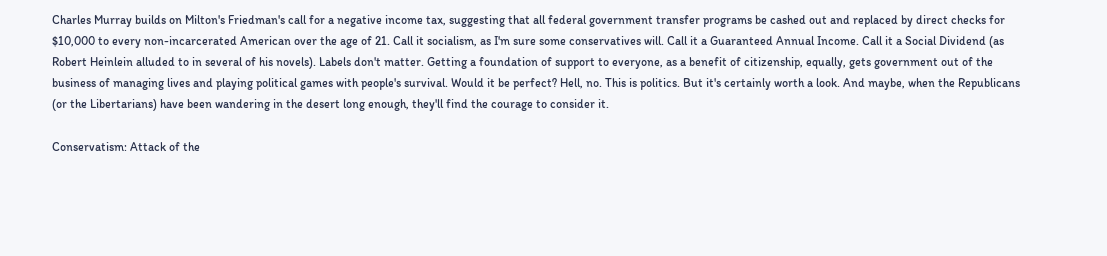Charles Murray builds on Milton's Friedman's call for a negative income tax, suggesting that all federal government transfer programs be cashed out and replaced by direct checks for $10,000 to every non-incarcerated American over the age of 21. Call it socialism, as I'm sure some conservatives will. Call it a Guaranteed Annual Income. Call it a Social Dividend (as Robert Heinlein alluded to in several of his novels). Labels don't matter. Getting a foundation of support to everyone, as a benefit of citizenship, equally, gets government out of the business of managing lives and playing political games with people's survival. Would it be perfect? Hell, no. This is politics. But it's certainly worth a look. And maybe, when the Republicans (or the Libertarians) have been wandering in the desert long enough, they'll find the courage to consider it.

Conservatism: Attack of the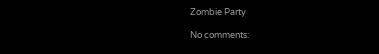Zombie Party

No comments: